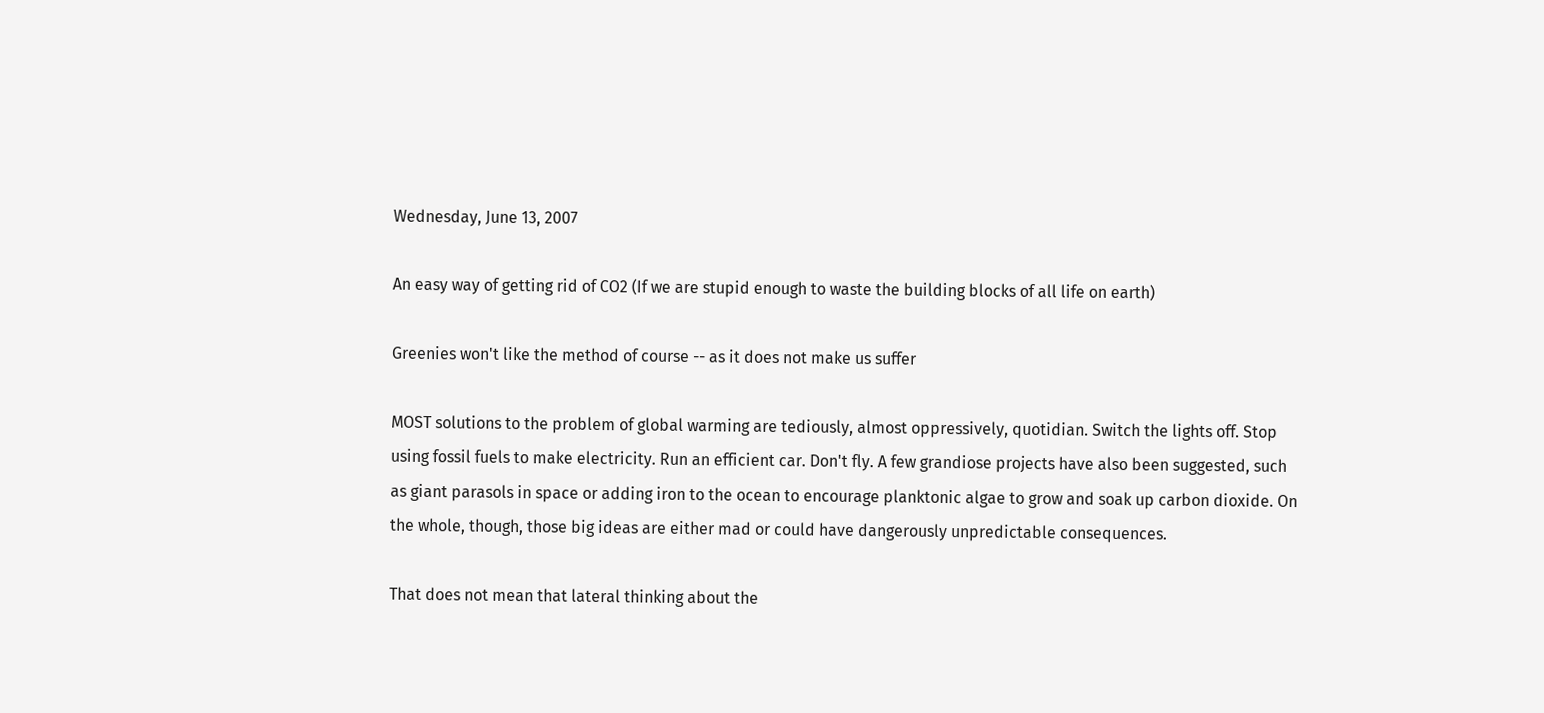Wednesday, June 13, 2007

An easy way of getting rid of CO2 (If we are stupid enough to waste the building blocks of all life on earth)

Greenies won't like the method of course -- as it does not make us suffer

MOST solutions to the problem of global warming are tediously, almost oppressively, quotidian. Switch the lights off. Stop using fossil fuels to make electricity. Run an efficient car. Don't fly. A few grandiose projects have also been suggested, such as giant parasols in space or adding iron to the ocean to encourage planktonic algae to grow and soak up carbon dioxide. On the whole, though, those big ideas are either mad or could have dangerously unpredictable consequences.

That does not mean that lateral thinking about the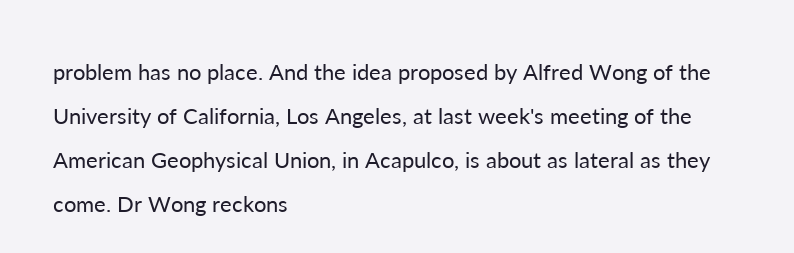problem has no place. And the idea proposed by Alfred Wong of the University of California, Los Angeles, at last week's meeting of the American Geophysical Union, in Acapulco, is about as lateral as they come. Dr Wong reckons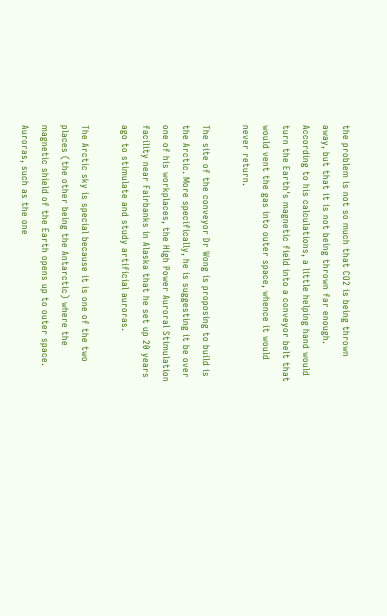the problem is not so much that CO2 is being thrown away, but that it is not being thrown far enough. According to his calculations, a little helping hand would turn the Earth's magnetic field into a conveyor belt that would vent the gas into outer space, whence it would never return.

The site of the conveyor Dr Wong is proposing to build is the Arctic. More specifically, he is suggesting it be over one of his workplaces, the High Power Auroral Stimulation facility near Fairbanks in Alaska that he set up 20 years ago to stimulate and study artificial auroras.

The Arctic sky is special because it is one of the two places (the other being the Antarctic) where the magnetic shield of the Earth opens up to outer space. Auroras, such as the one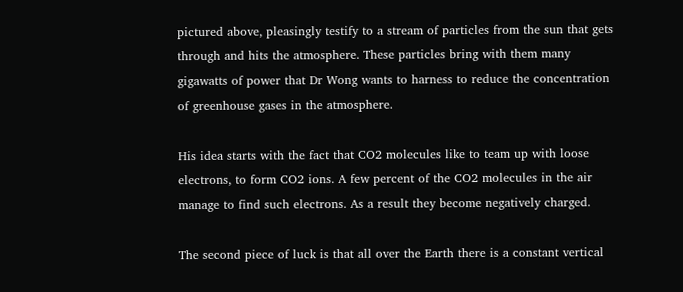pictured above, pleasingly testify to a stream of particles from the sun that gets through and hits the atmosphere. These particles bring with them many gigawatts of power that Dr Wong wants to harness to reduce the concentration of greenhouse gases in the atmosphere.

His idea starts with the fact that CO2 molecules like to team up with loose electrons, to form CO2 ions. A few percent of the CO2 molecules in the air manage to find such electrons. As a result they become negatively charged.

The second piece of luck is that all over the Earth there is a constant vertical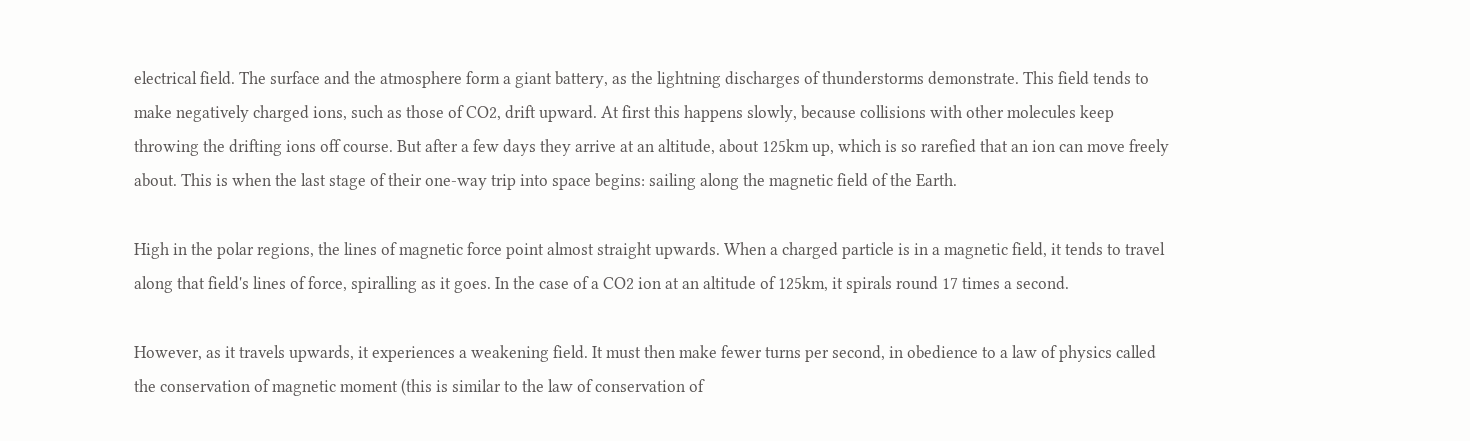electrical field. The surface and the atmosphere form a giant battery, as the lightning discharges of thunderstorms demonstrate. This field tends to make negatively charged ions, such as those of CO2, drift upward. At first this happens slowly, because collisions with other molecules keep throwing the drifting ions off course. But after a few days they arrive at an altitude, about 125km up, which is so rarefied that an ion can move freely about. This is when the last stage of their one-way trip into space begins: sailing along the magnetic field of the Earth.

High in the polar regions, the lines of magnetic force point almost straight upwards. When a charged particle is in a magnetic field, it tends to travel along that field's lines of force, spiralling as it goes. In the case of a CO2 ion at an altitude of 125km, it spirals round 17 times a second.

However, as it travels upwards, it experiences a weakening field. It must then make fewer turns per second, in obedience to a law of physics called the conservation of magnetic moment (this is similar to the law of conservation of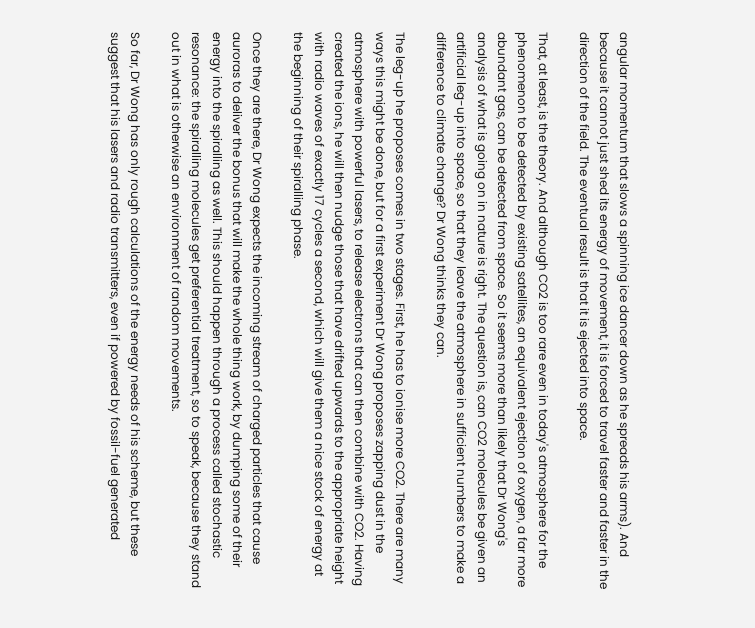angular momentum that slows a spinning ice dancer down as he spreads his arms). And because it cannot just shed its energy of movement, it is forced to travel faster and faster in the direction of the field. The eventual result is that it is ejected into space.

That, at least, is the theory. And although CO2 is too rare even in today's atmosphere for the phenomenon to be detected by existing satellites, an equivalent ejection of oxygen, a far more abundant gas, can be detected from space. So it seems more than likely that Dr Wong's analysis of what is going on in nature is right. The question is, can CO2 molecules be given an artificial leg-up into space, so that they leave the atmosphere in sufficient numbers to make a difference to climate change? Dr Wong thinks they can.

The leg-up he proposes comes in two stages. First, he has to ionise more CO2. There are many ways this might be done, but for a first experiment Dr Wong proposes zapping dust in the atmosphere with powerful lasers, to release electrons that can then combine with CO2. Having created the ions, he will then nudge those that have drifted upwards to the appropriate height with radio waves of exactly 17 cycles a second, which will give them a nice stock of energy at the beginning of their spiralling phase.

Once they are there, Dr Wong expects the incoming stream of charged particles that cause auroras to deliver the bonus that will make the whole thing work, by dumping some of their energy into the spiralling as well. This should happen through a process called stochastic resonance: the spiralling molecules get preferential treatment, so to speak, because they stand out in what is otherwise an environment of random movements.

So far, Dr Wong has only rough calculations of the energy needs of his scheme, but these suggest that his lasers and radio transmitters, even if powered by fossil-fuel generated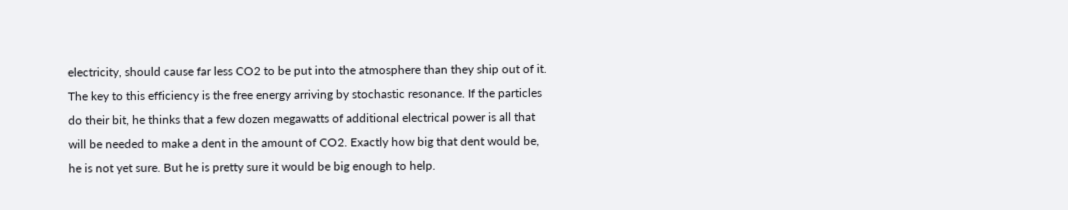electricity, should cause far less CO2 to be put into the atmosphere than they ship out of it. The key to this efficiency is the free energy arriving by stochastic resonance. If the particles do their bit, he thinks that a few dozen megawatts of additional electrical power is all that will be needed to make a dent in the amount of CO2. Exactly how big that dent would be, he is not yet sure. But he is pretty sure it would be big enough to help.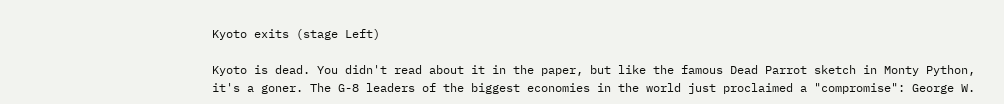Kyoto exits (stage Left)

Kyoto is dead. You didn't read about it in the paper, but like the famous Dead Parrot sketch in Monty Python, it's a goner. The G-8 leaders of the biggest economies in the world just proclaimed a "compromise": George W.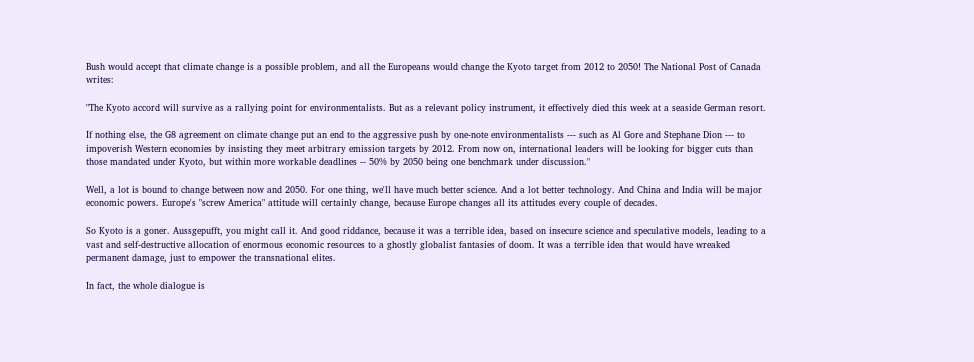Bush would accept that climate change is a possible problem, and all the Europeans would change the Kyoto target from 2012 to 2050! The National Post of Canada writes:

"The Kyoto accord will survive as a rallying point for environmentalists. But as a relevant policy instrument, it effectively died this week at a seaside German resort.

If nothing else, the G8 agreement on climate change put an end to the aggressive push by one-note environmentalists --- such as Al Gore and Stephane Dion --- to impoverish Western economies by insisting they meet arbitrary emission targets by 2012. From now on, international leaders will be looking for bigger cuts than those mandated under Kyoto, but within more workable deadlines -- 50% by 2050 being one benchmark under discussion."

Well, a lot is bound to change between now and 2050. For one thing, we'll have much better science. And a lot better technology. And China and India will be major economic powers. Europe's "screw America" attitude will certainly change, because Europe changes all its attitudes every couple of decades.

So Kyoto is a goner. Aussgepufft, you might call it. And good riddance, because it was a terrible idea, based on insecure science and speculative models, leading to a vast and self-destructive allocation of enormous economic resources to a ghostly globalist fantasies of doom. It was a terrible idea that would have wreaked permanent damage, just to empower the transnational elites.

In fact, the whole dialogue is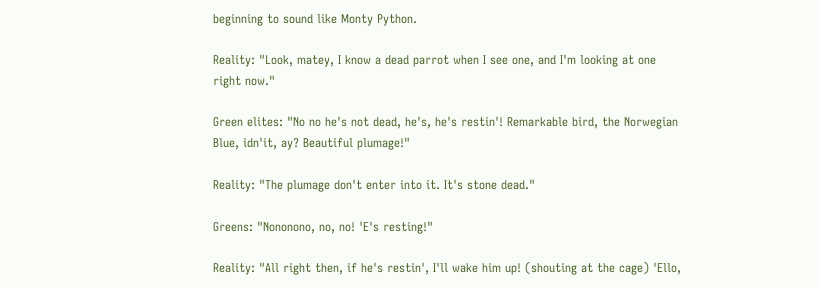beginning to sound like Monty Python.

Reality: "Look, matey, I know a dead parrot when I see one, and I'm looking at one right now."

Green elites: "No no he's not dead, he's, he's restin'! Remarkable bird, the Norwegian Blue, idn'it, ay? Beautiful plumage!"

Reality: "The plumage don't enter into it. It's stone dead."

Greens: "Nononono, no, no! 'E's resting!"

Reality: "All right then, if he's restin', I'll wake him up! (shouting at the cage) 'Ello,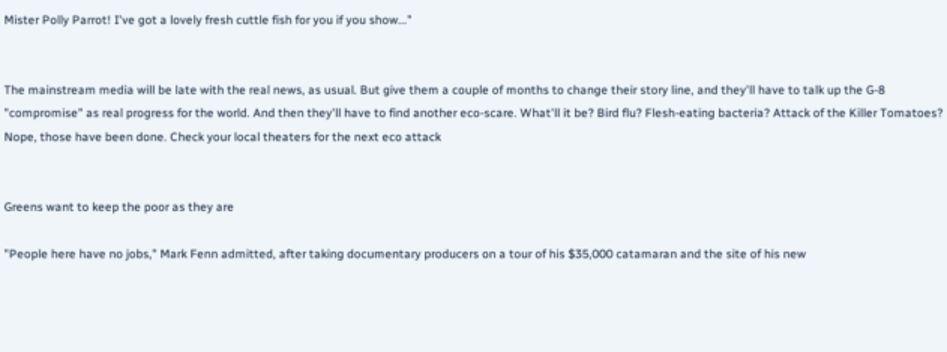Mister Polly Parrot! I've got a lovely fresh cuttle fish for you if you show..."


The mainstream media will be late with the real news, as usual. But give them a couple of months to change their story line, and they'll have to talk up the G-8 "compromise" as real progress for the world. And then they'll have to find another eco-scare. What'll it be? Bird flu? Flesh-eating bacteria? Attack of the Killer Tomatoes? Nope, those have been done. Check your local theaters for the next eco attack


Greens want to keep the poor as they are

"People here have no jobs," Mark Fenn admitted, after taking documentary producers on a tour of his $35,000 catamaran and the site of his new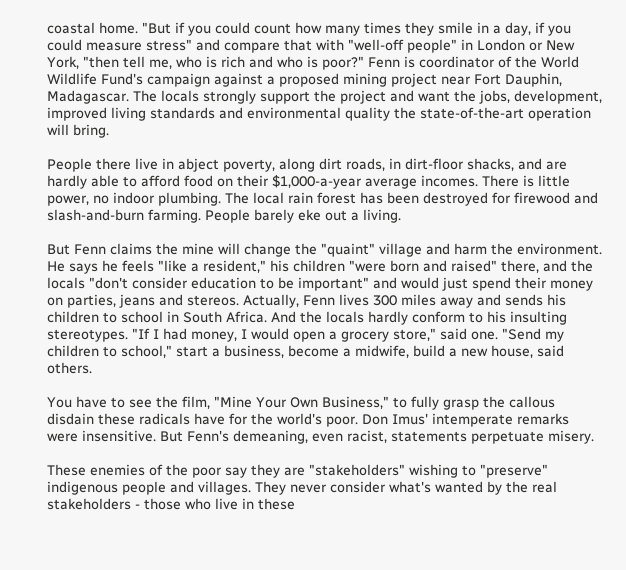coastal home. "But if you could count how many times they smile in a day, if you could measure stress" and compare that with "well-off people" in London or New York, "then tell me, who is rich and who is poor?" Fenn is coordinator of the World Wildlife Fund's campaign against a proposed mining project near Fort Dauphin, Madagascar. The locals strongly support the project and want the jobs, development, improved living standards and environmental quality the state-of-the-art operation will bring.

People there live in abject poverty, along dirt roads, in dirt-floor shacks, and are hardly able to afford food on their $1,000-a-year average incomes. There is little power, no indoor plumbing. The local rain forest has been destroyed for firewood and slash-and-burn farming. People barely eke out a living.

But Fenn claims the mine will change the "quaint" village and harm the environment. He says he feels "like a resident," his children "were born and raised" there, and the locals "don't consider education to be important" and would just spend their money on parties, jeans and stereos. Actually, Fenn lives 300 miles away and sends his children to school in South Africa. And the locals hardly conform to his insulting stereotypes. "If I had money, I would open a grocery store," said one. "Send my children to school," start a business, become a midwife, build a new house, said others.

You have to see the film, "Mine Your Own Business," to fully grasp the callous disdain these radicals have for the world's poor. Don Imus' intemperate remarks were insensitive. But Fenn's demeaning, even racist, statements perpetuate misery.

These enemies of the poor say they are "stakeholders" wishing to "preserve" indigenous people and villages. They never consider what's wanted by the real stakeholders - those who live in these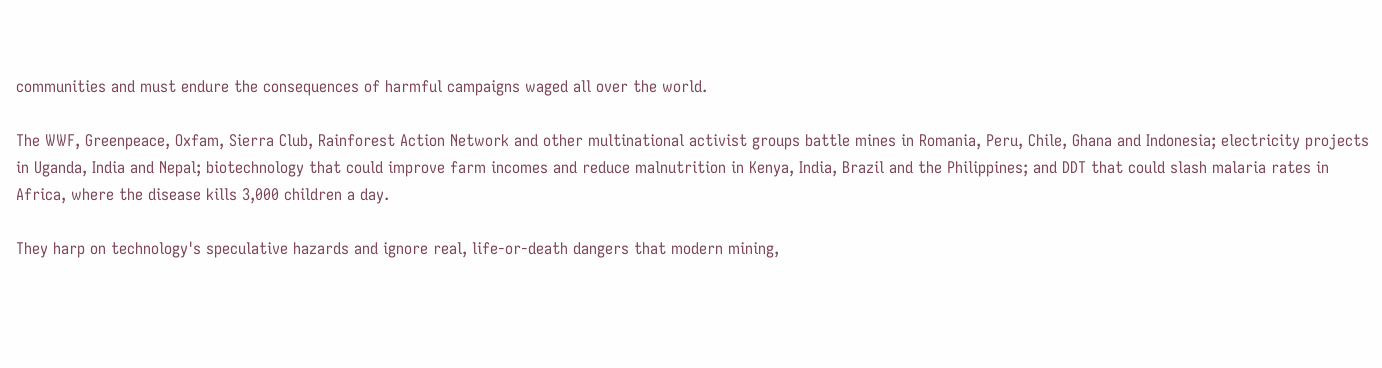communities and must endure the consequences of harmful campaigns waged all over the world.

The WWF, Greenpeace, Oxfam, Sierra Club, Rainforest Action Network and other multinational activist groups battle mines in Romania, Peru, Chile, Ghana and Indonesia; electricity projects in Uganda, India and Nepal; biotechnology that could improve farm incomes and reduce malnutrition in Kenya, India, Brazil and the Philippines; and DDT that could slash malaria rates in Africa, where the disease kills 3,000 children a day.

They harp on technology's speculative hazards and ignore real, life-or-death dangers that modern mining,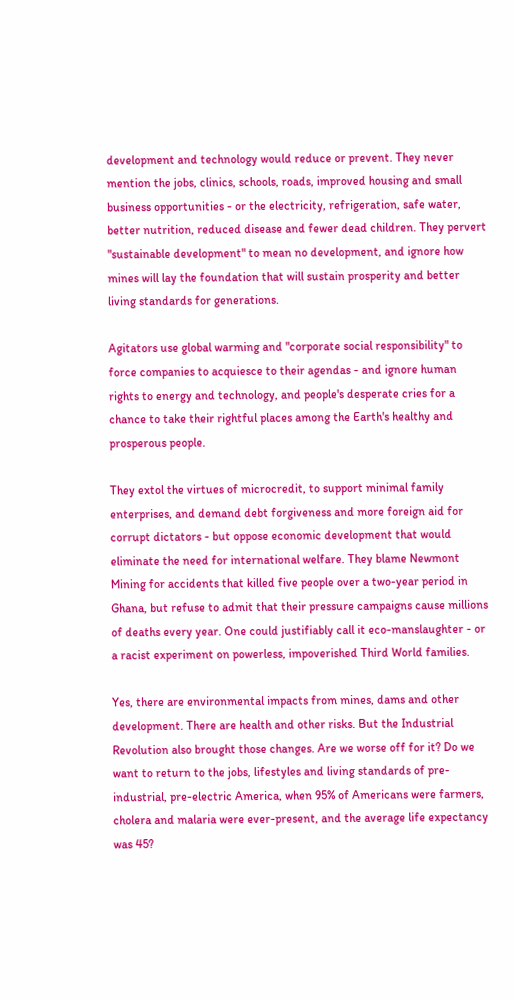development and technology would reduce or prevent. They never mention the jobs, clinics, schools, roads, improved housing and small business opportunities - or the electricity, refrigeration, safe water, better nutrition, reduced disease and fewer dead children. They pervert "sustainable development" to mean no development, and ignore how mines will lay the foundation that will sustain prosperity and better living standards for generations.

Agitators use global warming and "corporate social responsibility" to force companies to acquiesce to their agendas - and ignore human rights to energy and technology, and people's desperate cries for a chance to take their rightful places among the Earth's healthy and prosperous people.

They extol the virtues of microcredit, to support minimal family enterprises, and demand debt forgiveness and more foreign aid for corrupt dictators - but oppose economic development that would eliminate the need for international welfare. They blame Newmont Mining for accidents that killed five people over a two-year period in Ghana, but refuse to admit that their pressure campaigns cause millions of deaths every year. One could justifiably call it eco-manslaughter - or a racist experiment on powerless, impoverished Third World families.

Yes, there are environmental impacts from mines, dams and other development. There are health and other risks. But the Industrial Revolution also brought those changes. Are we worse off for it? Do we want to return to the jobs, lifestyles and living standards of pre-industrial, pre-electric America, when 95% of Americans were farmers, cholera and malaria were ever-present, and the average life expectancy was 45?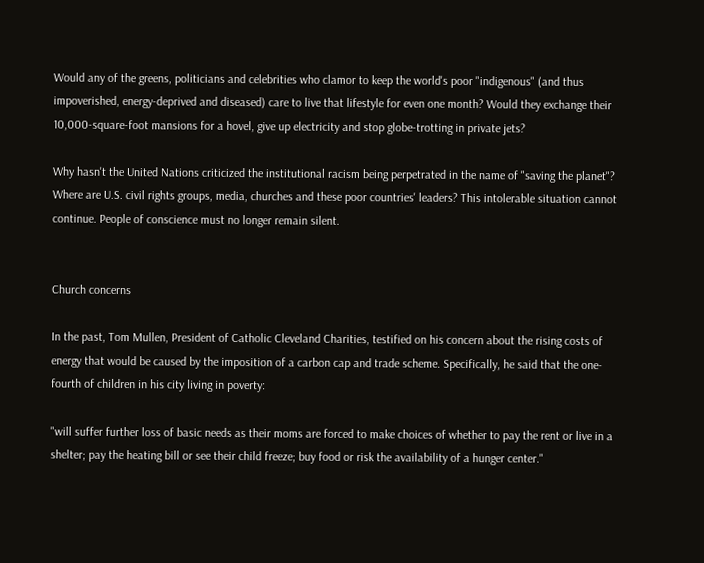Would any of the greens, politicians and celebrities who clamor to keep the world's poor "indigenous" (and thus impoverished, energy-deprived and diseased) care to live that lifestyle for even one month? Would they exchange their 10,000-square-foot mansions for a hovel, give up electricity and stop globe-trotting in private jets?

Why hasn't the United Nations criticized the institutional racism being perpetrated in the name of "saving the planet"? Where are U.S. civil rights groups, media, churches and these poor countries' leaders? This intolerable situation cannot continue. People of conscience must no longer remain silent.


Church concerns

In the past, Tom Mullen, President of Catholic Cleveland Charities, testified on his concern about the rising costs of energy that would be caused by the imposition of a carbon cap and trade scheme. Specifically, he said that the one-fourth of children in his city living in poverty:

"will suffer further loss of basic needs as their moms are forced to make choices of whether to pay the rent or live in a shelter; pay the heating bill or see their child freeze; buy food or risk the availability of a hunger center."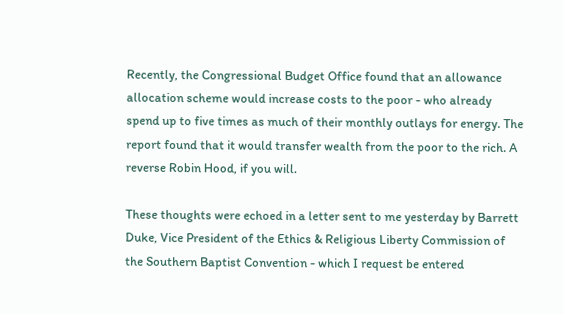Recently, the Congressional Budget Office found that an allowance allocation scheme would increase costs to the poor - who already spend up to five times as much of their monthly outlays for energy. The report found that it would transfer wealth from the poor to the rich. A reverse Robin Hood, if you will.

These thoughts were echoed in a letter sent to me yesterday by Barrett Duke, Vice President of the Ethics & Religious Liberty Commission of the Southern Baptist Convention - which I request be entered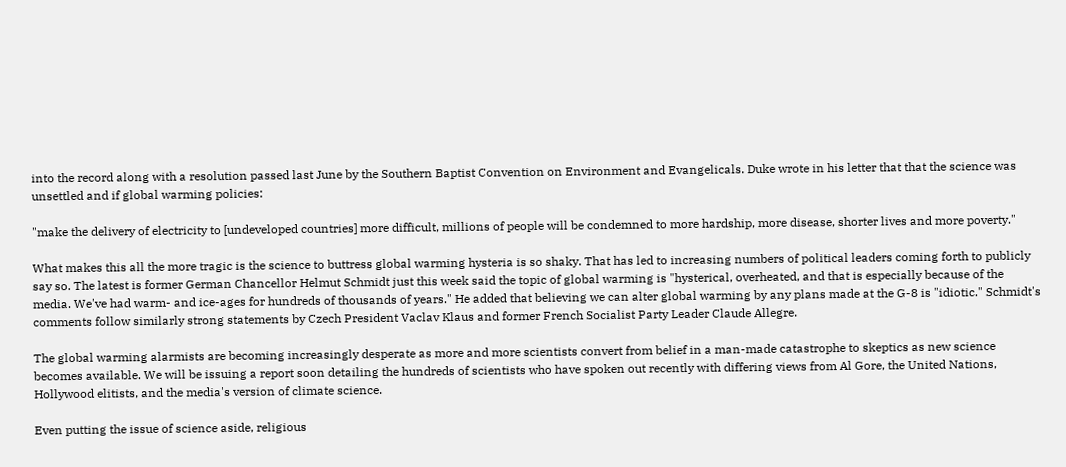into the record along with a resolution passed last June by the Southern Baptist Convention on Environment and Evangelicals. Duke wrote in his letter that that the science was unsettled and if global warming policies:

"make the delivery of electricity to [undeveloped countries] more difficult, millions of people will be condemned to more hardship, more disease, shorter lives and more poverty."

What makes this all the more tragic is the science to buttress global warming hysteria is so shaky. That has led to increasing numbers of political leaders coming forth to publicly say so. The latest is former German Chancellor Helmut Schmidt just this week said the topic of global warming is "hysterical, overheated, and that is especially because of the media. We've had warm- and ice-ages for hundreds of thousands of years." He added that believing we can alter global warming by any plans made at the G-8 is "idiotic." Schmidt's comments follow similarly strong statements by Czech President Vaclav Klaus and former French Socialist Party Leader Claude Allegre.

The global warming alarmists are becoming increasingly desperate as more and more scientists convert from belief in a man-made catastrophe to skeptics as new science becomes available. We will be issuing a report soon detailing the hundreds of scientists who have spoken out recently with differing views from Al Gore, the United Nations, Hollywood elitists, and the media's version of climate science.

Even putting the issue of science aside, religious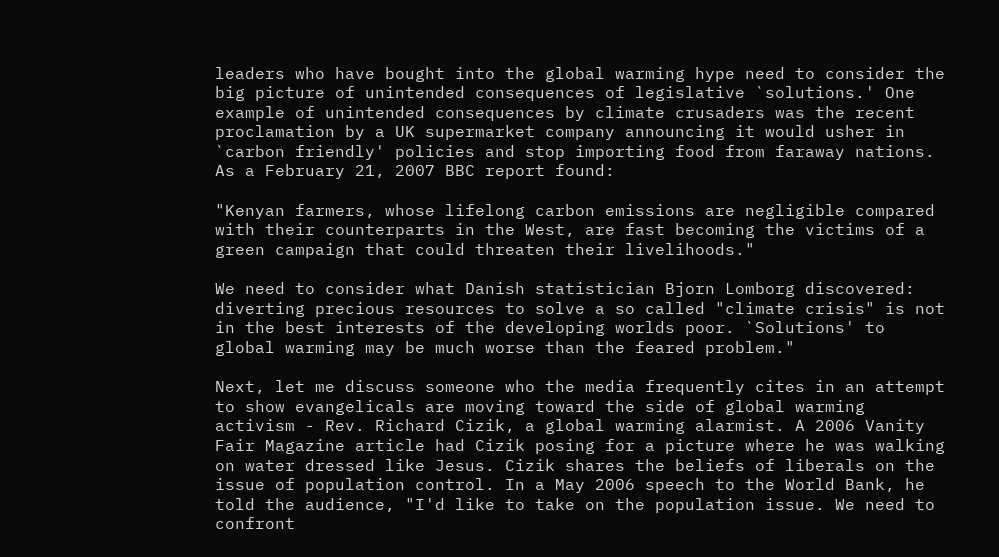leaders who have bought into the global warming hype need to consider the big picture of unintended consequences of legislative `solutions.' One example of unintended consequences by climate crusaders was the recent proclamation by a UK supermarket company announcing it would usher in `carbon friendly' policies and stop importing food from faraway nations. As a February 21, 2007 BBC report found:

"Kenyan farmers, whose lifelong carbon emissions are negligible compared with their counterparts in the West, are fast becoming the victims of a green campaign that could threaten their livelihoods."

We need to consider what Danish statistician Bjorn Lomborg discovered: diverting precious resources to solve a so called "climate crisis" is not in the best interests of the developing worlds poor. `Solutions' to global warming may be much worse than the feared problem."

Next, let me discuss someone who the media frequently cites in an attempt to show evangelicals are moving toward the side of global warming activism - Rev. Richard Cizik, a global warming alarmist. A 2006 Vanity Fair Magazine article had Cizik posing for a picture where he was walking on water dressed like Jesus. Cizik shares the beliefs of liberals on the issue of population control. In a May 2006 speech to the World Bank, he told the audience, "I'd like to take on the population issue. We need to confront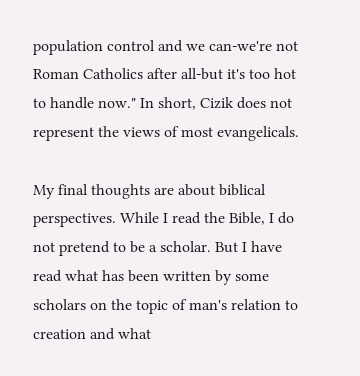population control and we can-we're not Roman Catholics after all-but it's too hot to handle now." In short, Cizik does not represent the views of most evangelicals.

My final thoughts are about biblical perspectives. While I read the Bible, I do not pretend to be a scholar. But I have read what has been written by some scholars on the topic of man's relation to creation and what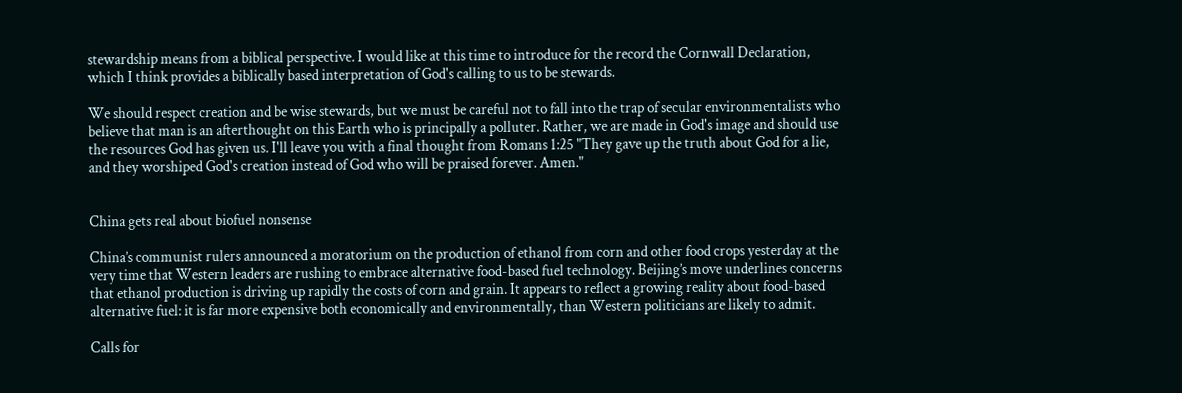stewardship means from a biblical perspective. I would like at this time to introduce for the record the Cornwall Declaration, which I think provides a biblically based interpretation of God's calling to us to be stewards.

We should respect creation and be wise stewards, but we must be careful not to fall into the trap of secular environmentalists who believe that man is an afterthought on this Earth who is principally a polluter. Rather, we are made in God's image and should use the resources God has given us. I'll leave you with a final thought from Romans 1:25 "They gave up the truth about God for a lie, and they worshiped God's creation instead of God who will be praised forever. Amen."


China gets real about biofuel nonsense

China’s communist rulers announced a moratorium on the production of ethanol from corn and other food crops yesterday at the very time that Western leaders are rushing to embrace alternative food-based fuel technology. Beijing’s move underlines concerns that ethanol production is driving up rapidly the costs of corn and grain. It appears to reflect a growing reality about food-based alternative fuel: it is far more expensive both economically and environmentally, than Western politicians are likely to admit.

Calls for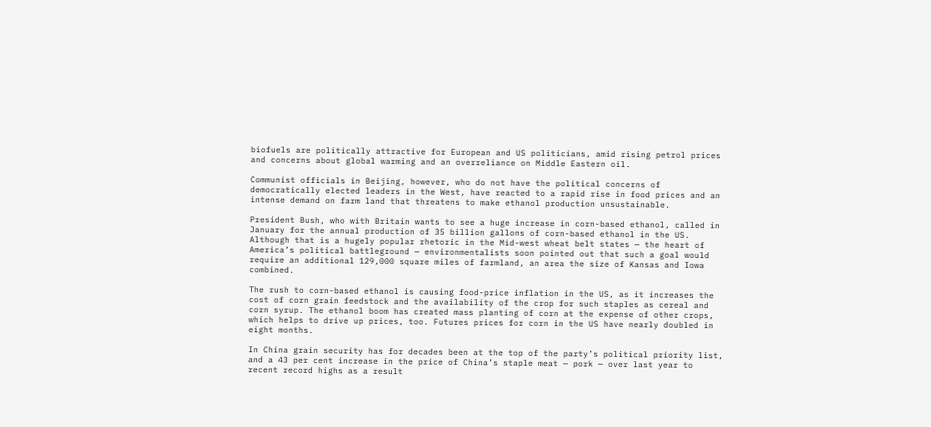biofuels are politically attractive for European and US politicians, amid rising petrol prices and concerns about global warming and an overreliance on Middle Eastern oil.

Communist officials in Beijing, however, who do not have the political concerns of democratically elected leaders in the West, have reacted to a rapid rise in food prices and an intense demand on farm land that threatens to make ethanol production unsustainable.

President Bush, who with Britain wants to see a huge increase in corn-based ethanol, called in January for the annual production of 35 billion gallons of corn-based ethanol in the US. Although that is a hugely popular rhetoric in the Mid-west wheat belt states — the heart of America’s political battleground — environmentalists soon pointed out that such a goal would require an additional 129,000 square miles of farmland, an area the size of Kansas and Iowa combined.

The rush to corn-based ethanol is causing food-price inflation in the US, as it increases the cost of corn grain feedstock and the availability of the crop for such staples as cereal and corn syrup. The ethanol boom has created mass planting of corn at the expense of other crops, which helps to drive up prices, too. Futures prices for corn in the US have nearly doubled in eight months.

In China grain security has for decades been at the top of the party’s political priority list, and a 43 per cent increase in the price of China’s staple meat — pork — over last year to recent record highs as a result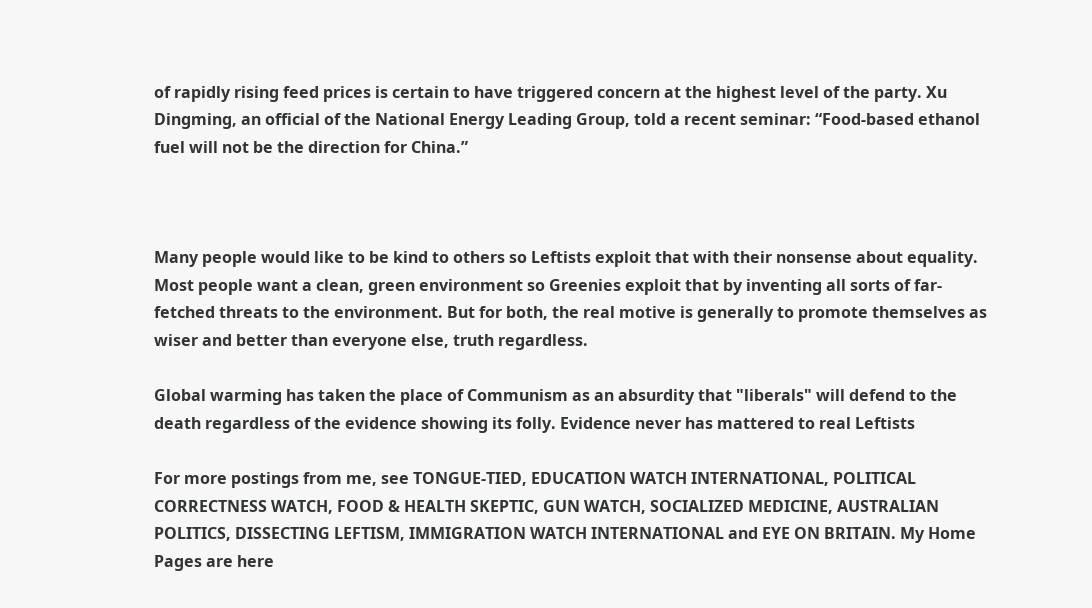of rapidly rising feed prices is certain to have triggered concern at the highest level of the party. Xu Dingming, an official of the National Energy Leading Group, told a recent seminar: “Food-based ethanol fuel will not be the direction for China.”



Many people would like to be kind to others so Leftists exploit that with their nonsense about equality. Most people want a clean, green environment so Greenies exploit that by inventing all sorts of far-fetched threats to the environment. But for both, the real motive is generally to promote themselves as wiser and better than everyone else, truth regardless.

Global warming has taken the place of Communism as an absurdity that "liberals" will defend to the death regardless of the evidence showing its folly. Evidence never has mattered to real Leftists

For more postings from me, see TONGUE-TIED, EDUCATION WATCH INTERNATIONAL, POLITICAL CORRECTNESS WATCH, FOOD & HEALTH SKEPTIC, GUN WATCH, SOCIALIZED MEDICINE, AUSTRALIAN POLITICS, DISSECTING LEFTISM, IMMIGRATION WATCH INTERNATIONAL and EYE ON BRITAIN. My Home Pages are here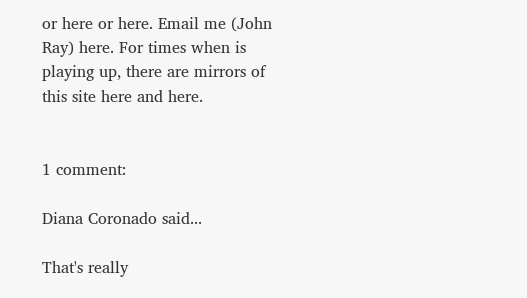or here or here. Email me (John Ray) here. For times when is playing up, there are mirrors of this site here and here.


1 comment:

Diana Coronado said...

That's really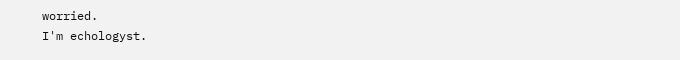worried.
I'm echologyst.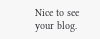Nice to see your blog.